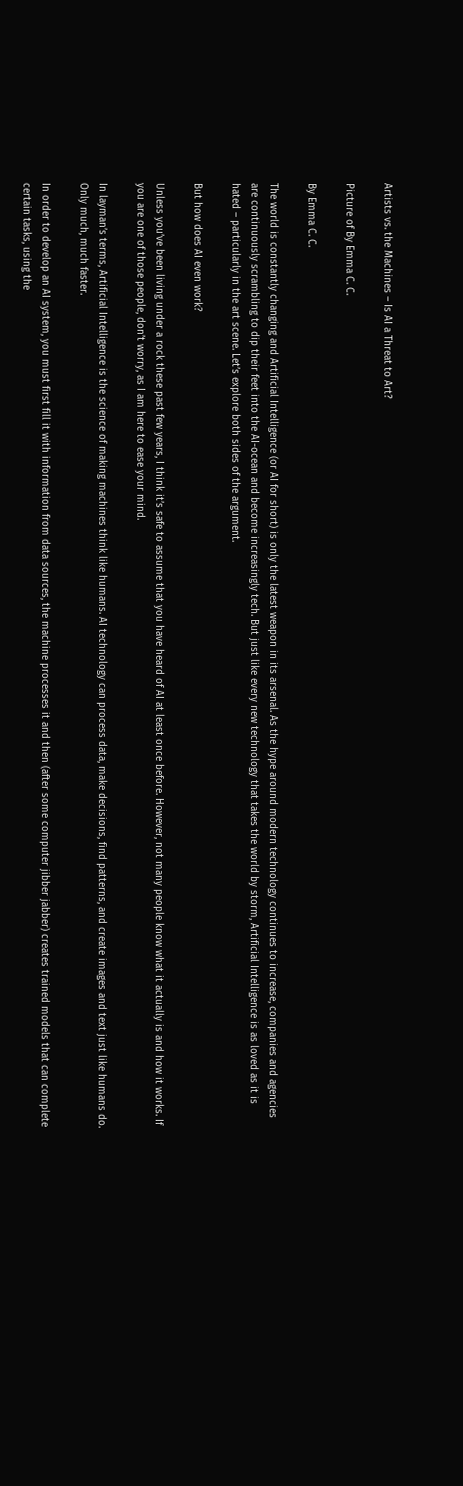Artists vs. the Machines – Is AI a Threat to Art?

Picture of By Emma C. C.

By Emma C. C.

The world is constantly changing and Artificial Intelligence (or AI for short) is only the latest weapon in its arsenal. As the hype around modern technology continues to increase, companies and agencies are continuously scrambling to dip their feet into the AI-ocean and become increasingly tech. But just like every new technology that takes the world by storm, Artificial Intelligence is as loved as it is hated – particularly in the art scene. Let’s explore both sides of the argument.

But how does AI even work?

Unless you’ve been living under a rock these past few years, I think it’s safe to assume that you have heard of AI at least once before. However, not many people know what it actually is and how it works. If you are one of those people, don’t worry, as I am here to ease your mind.

In layman’s terms, Artificial Intelligence is the science of making machines think like humans. AI technology can process data, make decisions, find patterns, and create images and text just like humans do. Only much, much faster.

In order to develop an AI system, you must first fill it with information from data sources, the machine processes it and then (after some computer jibber jabber) creates trained models that can complete certain tasks, using the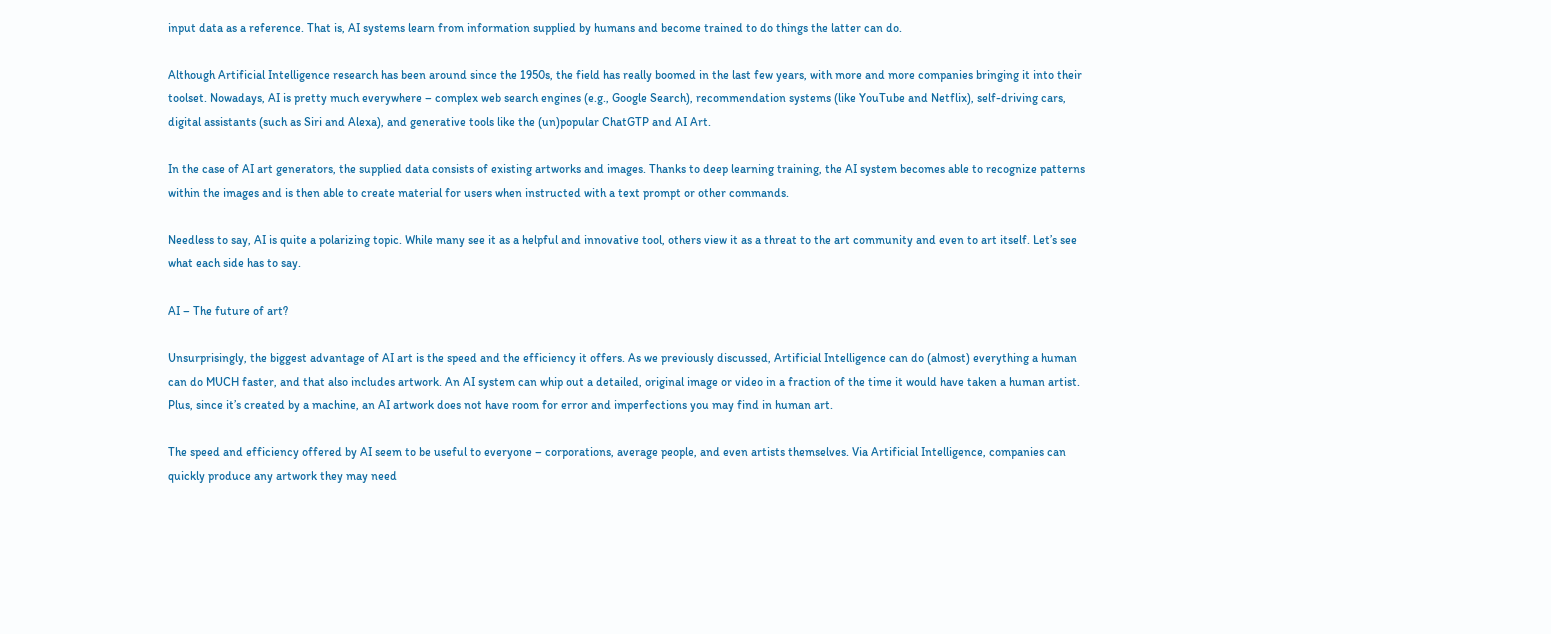input data as a reference. That is, AI systems learn from information supplied by humans and become trained to do things the latter can do.

Although Artificial Intelligence research has been around since the 1950s, the field has really boomed in the last few years, with more and more companies bringing it into their toolset. Nowadays, AI is pretty much everywhere – complex web search engines (e.g., Google Search), recommendation systems (like YouTube and Netflix), self-driving cars, digital assistants (such as Siri and Alexa), and generative tools like the (un)popular ChatGTP and AI Art.

In the case of AI art generators, the supplied data consists of existing artworks and images. Thanks to deep learning training, the AI system becomes able to recognize patterns within the images and is then able to create material for users when instructed with a text prompt or other commands.

Needless to say, AI is quite a polarizing topic. While many see it as a helpful and innovative tool, others view it as a threat to the art community and even to art itself. Let’s see what each side has to say.

AI – The future of art?

Unsurprisingly, the biggest advantage of AI art is the speed and the efficiency it offers. As we previously discussed, Artificial Intelligence can do (almost) everything a human can do MUCH faster, and that also includes artwork. An AI system can whip out a detailed, original image or video in a fraction of the time it would have taken a human artist. Plus, since it’s created by a machine, an AI artwork does not have room for error and imperfections you may find in human art.

The speed and efficiency offered by AI seem to be useful to everyone – corporations, average people, and even artists themselves. Via Artificial Intelligence, companies can quickly produce any artwork they may need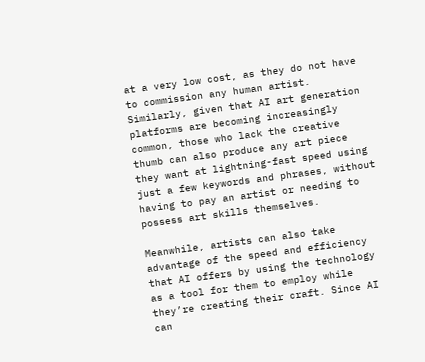at a very low cost, as they do not have to commission any human artist. Similarly, given that AI art generation platforms are becoming increasingly common, those who lack the creative thumb can also produce any art piece they want at lightning-fast speed using just a few keywords and phrases, without having to pay an artist or needing to possess art skills themselves.

Meanwhile, artists can also take advantage of the speed and efficiency that AI offers by using the technology as a tool for them to employ while they’re creating their craft. Since AI can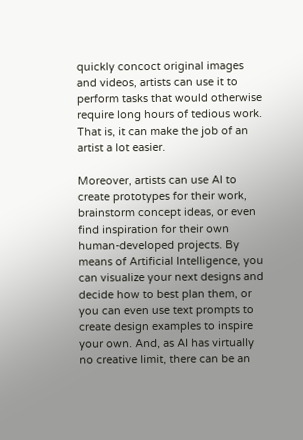quickly concoct original images and videos, artists can use it to perform tasks that would otherwise require long hours of tedious work. That is, it can make the job of an artist a lot easier.

Moreover, artists can use AI to create prototypes for their work, brainstorm concept ideas, or even find inspiration for their own human-developed projects. By means of Artificial Intelligence, you can visualize your next designs and decide how to best plan them, or you can even use text prompts to create design examples to inspire your own. And, as AI has virtually no creative limit, there can be an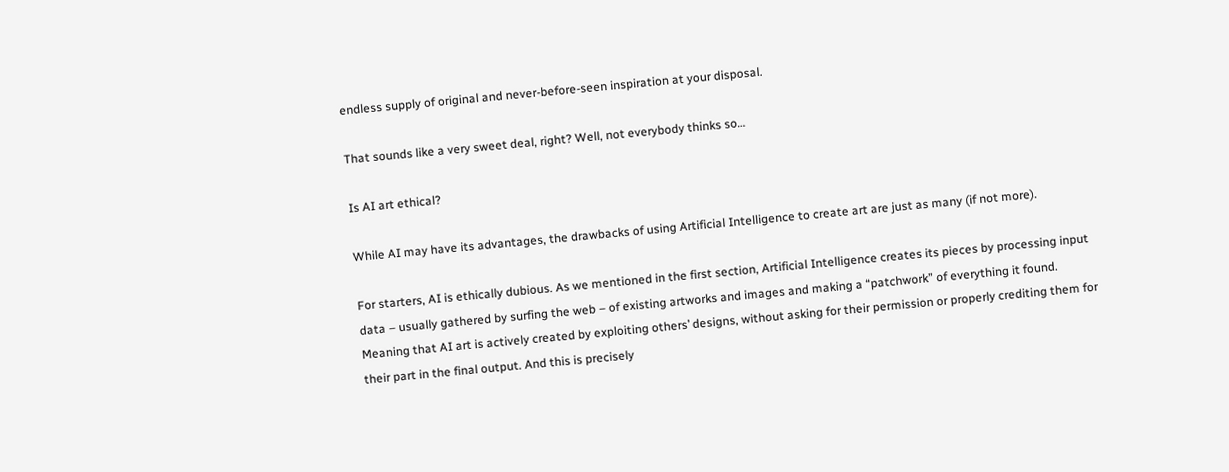endless supply of original and never-before-seen inspiration at your disposal.

That sounds like a very sweet deal, right? Well, not everybody thinks so…

Is AI art ethical?

While AI may have its advantages, the drawbacks of using Artificial Intelligence to create art are just as many (if not more).

For starters, AI is ethically dubious. As we mentioned in the first section, Artificial Intelligence creates its pieces by processing input data – usually gathered by surfing the web – of existing artworks and images and making a “patchwork” of everything it found. Meaning that AI art is actively created by exploiting others’ designs, without asking for their permission or properly crediting them for their part in the final output. And this is precisely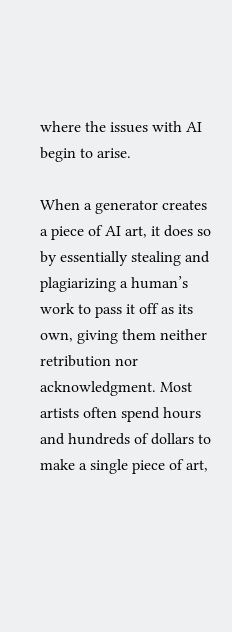where the issues with AI begin to arise.

When a generator creates a piece of AI art, it does so by essentially stealing and plagiarizing a human’s work to pass it off as its own, giving them neither retribution nor acknowledgment. Most artists often spend hours and hundreds of dollars to make a single piece of art,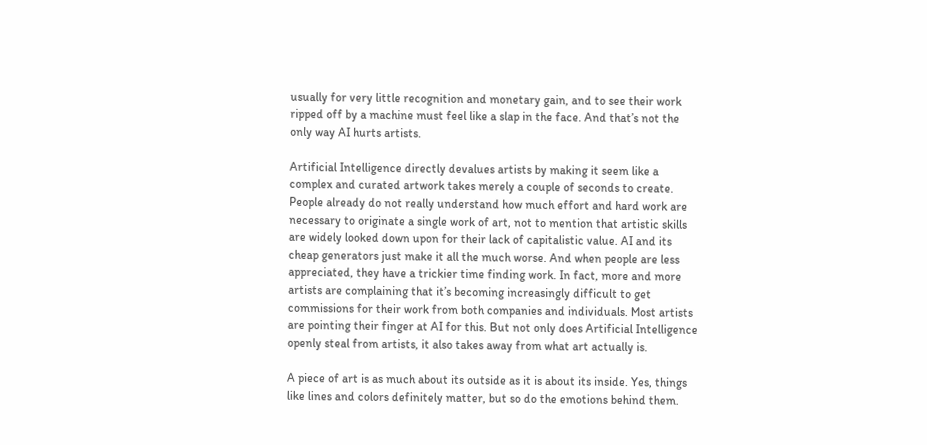usually for very little recognition and monetary gain, and to see their work ripped off by a machine must feel like a slap in the face. And that’s not the only way AI hurts artists.

Artificial Intelligence directly devalues artists by making it seem like a complex and curated artwork takes merely a couple of seconds to create. People already do not really understand how much effort and hard work are necessary to originate a single work of art, not to mention that artistic skills are widely looked down upon for their lack of capitalistic value. AI and its cheap generators just make it all the much worse. And when people are less appreciated, they have a trickier time finding work. In fact, more and more artists are complaining that it’s becoming increasingly difficult to get commissions for their work from both companies and individuals. Most artists are pointing their finger at AI for this. But not only does Artificial Intelligence openly steal from artists, it also takes away from what art actually is.

A piece of art is as much about its outside as it is about its inside. Yes, things like lines and colors definitely matter, but so do the emotions behind them.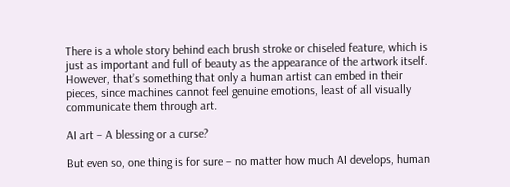There is a whole story behind each brush stroke or chiseled feature, which is just as important and full of beauty as the appearance of the artwork itself. However, that’s something that only a human artist can embed in their pieces, since machines cannot feel genuine emotions, least of all visually communicate them through art.

AI art – A blessing or a curse?

But even so, one thing is for sure – no matter how much AI develops, human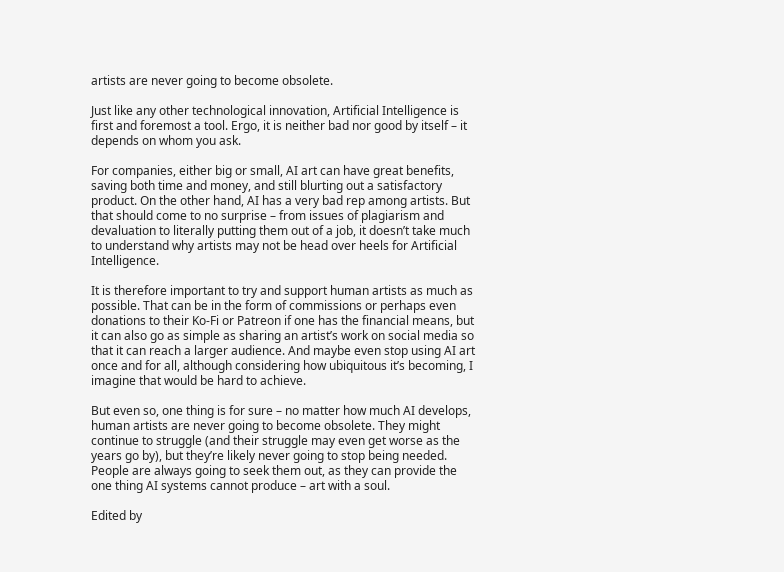artists are never going to become obsolete.

Just like any other technological innovation, Artificial Intelligence is first and foremost a tool. Ergo, it is neither bad nor good by itself – it depends on whom you ask.

For companies, either big or small, AI art can have great benefits, saving both time and money, and still blurting out a satisfactory product. On the other hand, AI has a very bad rep among artists. But that should come to no surprise – from issues of plagiarism and devaluation to literally putting them out of a job, it doesn’t take much to understand why artists may not be head over heels for Artificial Intelligence.

It is therefore important to try and support human artists as much as possible. That can be in the form of commissions or perhaps even donations to their Ko-Fi or Patreon if one has the financial means, but it can also go as simple as sharing an artist’s work on social media so that it can reach a larger audience. And maybe even stop using AI art once and for all, although considering how ubiquitous it’s becoming, I imagine that would be hard to achieve.

But even so, one thing is for sure – no matter how much AI develops, human artists are never going to become obsolete. They might continue to struggle (and their struggle may even get worse as the years go by), but they’re likely never going to stop being needed. People are always going to seek them out, as they can provide the one thing AI systems cannot produce – art with a soul.

Edited by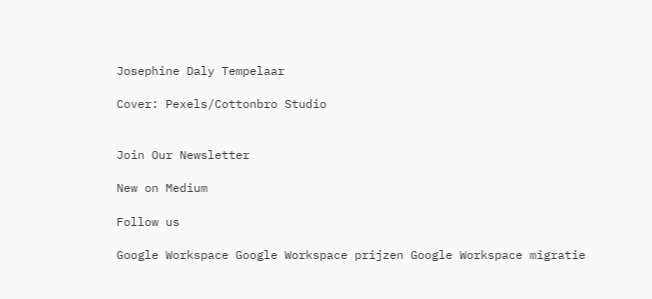Josephine Daly Tempelaar

Cover: Pexels/Cottonbro Studio


Join Our Newsletter

New on Medium

Follow us

Google Workspace Google Workspace prijzen Google Workspace migratie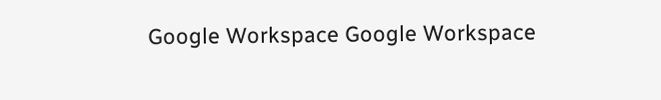Google Workspace Google Workspace